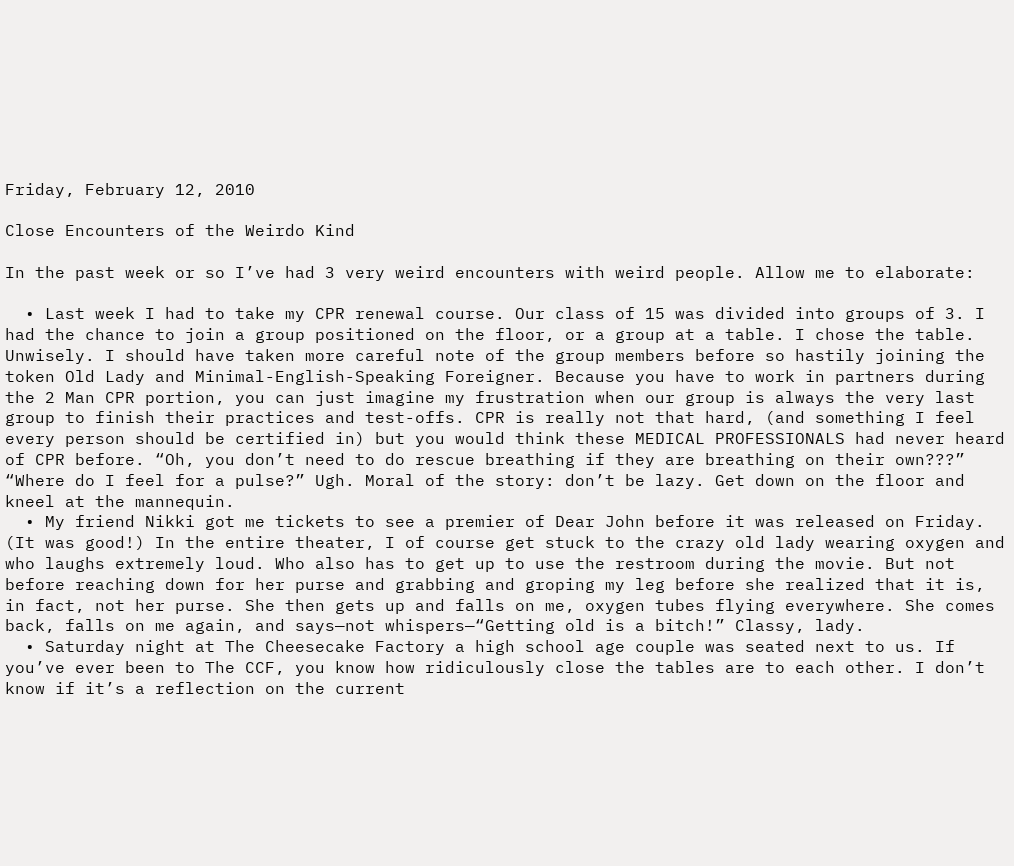Friday, February 12, 2010

Close Encounters of the Weirdo Kind

In the past week or so I’ve had 3 very weird encounters with weird people. Allow me to elaborate:

  • Last week I had to take my CPR renewal course. Our class of 15 was divided into groups of 3. I had the chance to join a group positioned on the floor, or a group at a table. I chose the table. Unwisely. I should have taken more careful note of the group members before so hastily joining the token Old Lady and Minimal-English-Speaking Foreigner. Because you have to work in partners during the 2 Man CPR portion, you can just imagine my frustration when our group is always the very last group to finish their practices and test-offs. CPR is really not that hard, (and something I feel every person should be certified in) but you would think these MEDICAL PROFESSIONALS had never heard of CPR before. “Oh, you don’t need to do rescue breathing if they are breathing on their own???” “Where do I feel for a pulse?” Ugh. Moral of the story: don’t be lazy. Get down on the floor and kneel at the mannequin.
  • My friend Nikki got me tickets to see a premier of Dear John before it was released on Friday. (It was good!) In the entire theater, I of course get stuck to the crazy old lady wearing oxygen and who laughs extremely loud. Who also has to get up to use the restroom during the movie. But not before reaching down for her purse and grabbing and groping my leg before she realized that it is, in fact, not her purse. She then gets up and falls on me, oxygen tubes flying everywhere. She comes back, falls on me again, and says—not whispers—“Getting old is a bitch!” Classy, lady.
  • Saturday night at The Cheesecake Factory a high school age couple was seated next to us. If you’ve ever been to The CCF, you know how ridiculously close the tables are to each other. I don’t know if it’s a reflection on the current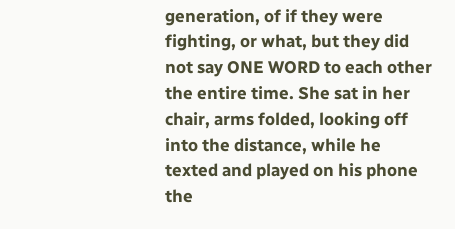generation, of if they were fighting, or what, but they did not say ONE WORD to each other the entire time. She sat in her chair, arms folded, looking off into the distance, while he texted and played on his phone the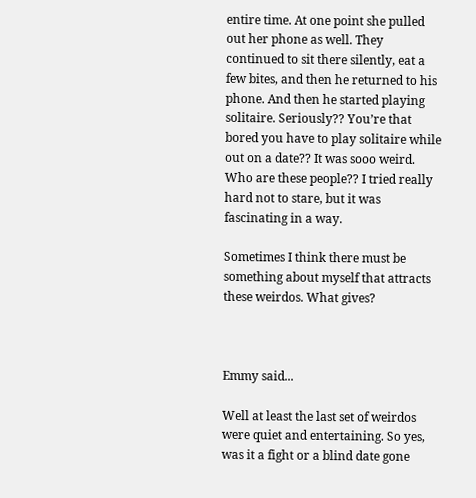entire time. At one point she pulled out her phone as well. They continued to sit there silently, eat a few bites, and then he returned to his phone. And then he started playing solitaire. Seriously?? You’re that bored you have to play solitaire while out on a date?? It was sooo weird. Who are these people?? I tried really hard not to stare, but it was fascinating in a way.

Sometimes I think there must be something about myself that attracts these weirdos. What gives?



Emmy said...

Well at least the last set of weirdos were quiet and entertaining. So yes, was it a fight or a blind date gone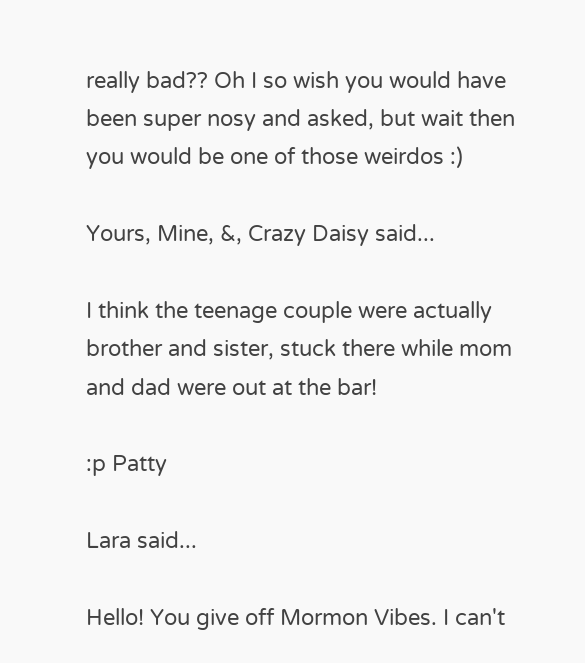really bad?? Oh I so wish you would have been super nosy and asked, but wait then you would be one of those weirdos :)

Yours, Mine, &, Crazy Daisy said...

I think the teenage couple were actually brother and sister, stuck there while mom and dad were out at the bar!

:p Patty

Lara said...

Hello! You give off Mormon Vibes. I can't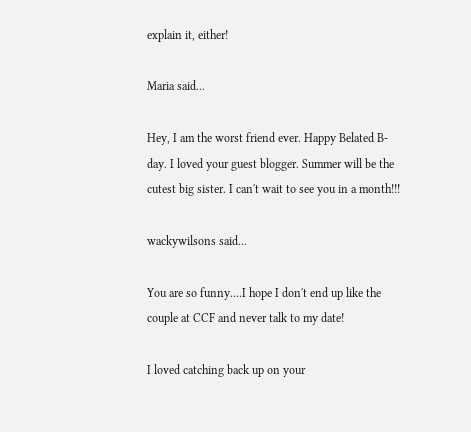explain it, either!

Maria said...

Hey, I am the worst friend ever. Happy Belated B-day. I loved your guest blogger. Summer will be the cutest big sister. I can't wait to see you in a month!!!

wackywilsons said...

You are so funny....I hope I don't end up like the couple at CCF and never talk to my date!

I loved catching back up on your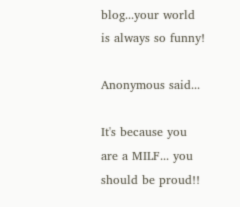blog...your world is always so funny!

Anonymous said...

It's because you are a MILF... you should be proud!!